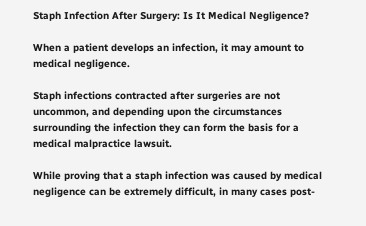Staph Infection After Surgery: Is It Medical Negligence?

When a patient develops an infection, it may amount to medical negligence.

Staph infections contracted after surgeries are not uncommon, and depending upon the circumstances surrounding the infection they can form the basis for a medical malpractice lawsuit.

While proving that a staph infection was caused by medical negligence can be extremely difficult, in many cases post-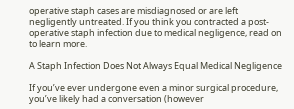operative staph cases are misdiagnosed or are left negligently untreated. If you think you contracted a post-operative staph infection due to medical negligence, read on to learn more.

A Staph Infection Does Not Always Equal Medical Negligence

If you’ve ever undergone even a minor surgical procedure, you’ve likely had a conversation (however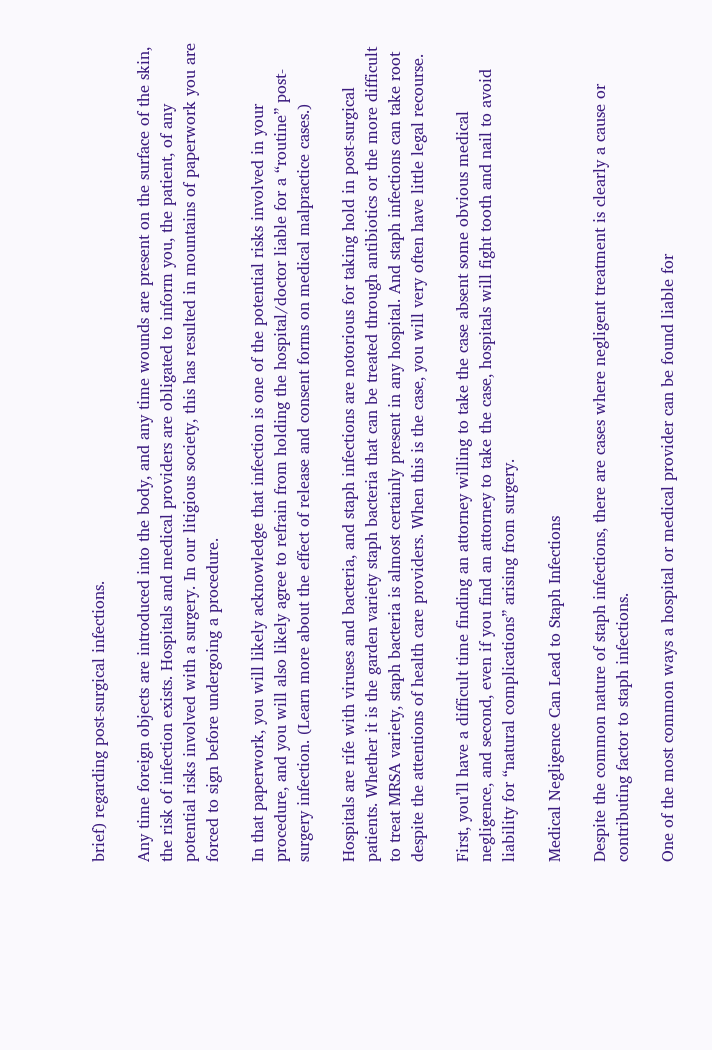brief) regarding post-surgical infections.

Any time foreign objects are introduced into the body, and any time wounds are present on the surface of the skin, the risk of infection exists. Hospitals and medical providers are obligated to inform you, the patient, of any potential risks involved with a surgery. In our litigious society, this has resulted in mountains of paperwork you are forced to sign before undergoing a procedure.

In that paperwork, you will likely acknowledge that infection is one of the potential risks involved in your procedure, and you will also likely agree to refrain from holding the hospital/doctor liable for a “routine” post-surgery infection. (Learn more about the effect of release and consent forms on medical malpractice cases.)

Hospitals are rife with viruses and bacteria, and staph infections are notorious for taking hold in post-surgical patients. Whether it is the garden variety staph bacteria that can be treated through antibiotics or the more difficult to treat MRSA variety, staph bacteria is almost certainly present in any hospital. And staph infections can take root despite the attentions of health care providers. When this is the case, you will very often have little legal recourse.

First, you’ll have a difficult time finding an attorney willing to take the case absent some obvious medical negligence, and second, even if you find an attorney to take the case, hospitals will fight tooth and nail to avoid liability for “natural complications” arising from surgery.

Medical Negligence Can Lead to Staph Infections

Despite the common nature of staph infections, there are cases where negligent treatment is clearly a cause or contributing factor to staph infections.

One of the most common ways a hospital or medical provider can be found liable for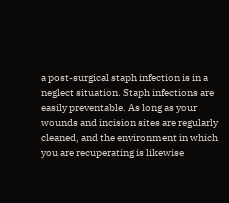a post-surgical staph infection is in a neglect situation. Staph infections are easily preventable. As long as your wounds and incision sites are regularly cleaned, and the environment in which you are recuperating is likewise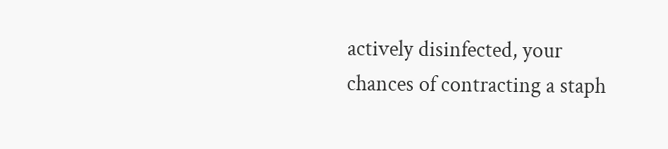actively disinfected, your chances of contracting a staph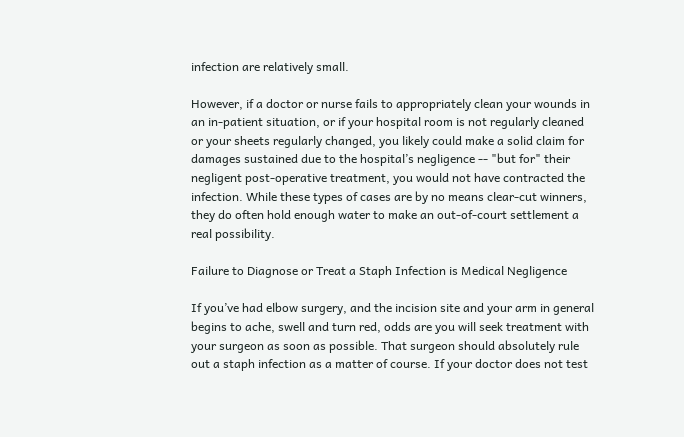infection are relatively small.

However, if a doctor or nurse fails to appropriately clean your wounds in an in-patient situation, or if your hospital room is not regularly cleaned or your sheets regularly changed, you likely could make a solid claim for damages sustained due to the hospital’s negligence -- "but for" their negligent post-operative treatment, you would not have contracted the infection. While these types of cases are by no means clear-cut winners, they do often hold enough water to make an out-of-court settlement a real possibility.

Failure to Diagnose or Treat a Staph Infection is Medical Negligence

If you’ve had elbow surgery, and the incision site and your arm in general begins to ache, swell and turn red, odds are you will seek treatment with your surgeon as soon as possible. That surgeon should absolutely rule out a staph infection as a matter of course. If your doctor does not test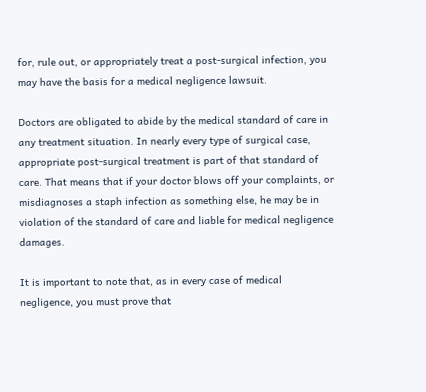for, rule out, or appropriately treat a post-surgical infection, you may have the basis for a medical negligence lawsuit.

Doctors are obligated to abide by the medical standard of care in any treatment situation. In nearly every type of surgical case, appropriate post-surgical treatment is part of that standard of care. That means that if your doctor blows off your complaints, or misdiagnoses a staph infection as something else, he may be in violation of the standard of care and liable for medical negligence damages.

It is important to note that, as in every case of medical negligence, you must prove that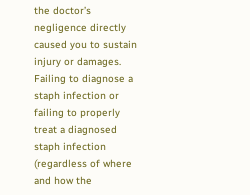the doctor’s negligence directly caused you to sustain injury or damages. Failing to diagnose a staph infection or failing to properly treat a diagnosed staph infection (regardless of where and how the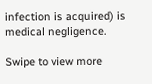infection is acquired) is medical negligence.

Swipe to view more